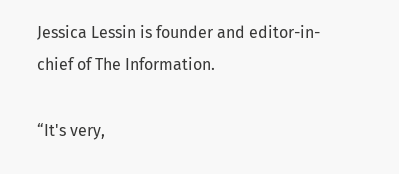Jessica Lessin is founder and editor-in-chief of The Information.

“It's very,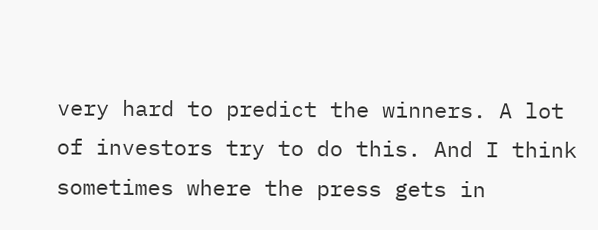very hard to predict the winners. A lot of investors try to do this. And I think sometimes where the press gets in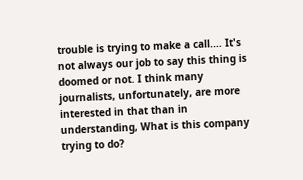trouble is trying to make a call.… It's not always our job to say this thing is doomed or not. I think many journalists, unfortunately, are more interested in that than in understanding, What is this company trying to do?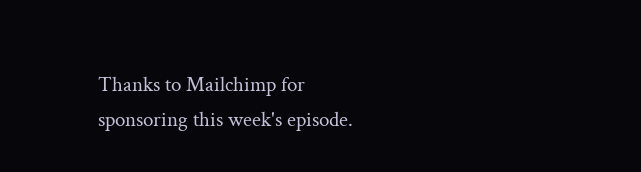Thanks to Mailchimp for sponsoring this week's episode.